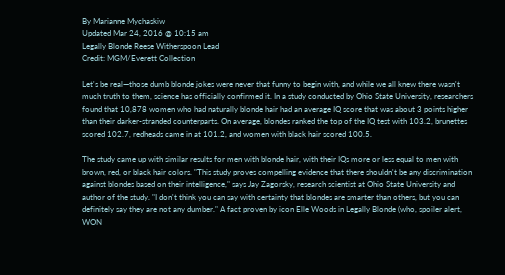By Marianne Mychaskiw
Updated Mar 24, 2016 @ 10:15 am
Legally Blonde Reese Witherspoon Lead
Credit: MGM/Everett Collection

Let's be real—those dumb blonde jokes were never that funny to begin with, and while we all knew there wasn't much truth to them, science has officially confirmed it. In a study conducted by Ohio State University, researchers found that 10,878 women who had naturally blonde hair had an average IQ score that was about 3 points higher than their darker-stranded counterparts. On average, blondes ranked the top of the IQ test with 103.2, brunettes scored 102.7, redheads came in at 101.2, and women with black hair scored 100.5.

The study came up with similar results for men with blonde hair, with their IQs more or less equal to men with brown, red, or black hair colors. "This study proves compelling evidence that there shouldn't be any discrimination against blondes based on their intelligence," says Jay Zagorsky, research scientist at Ohio State University and author of the study. "I don't think you can say with certainty that blondes are smarter than others, but you can definitely say they are not any dumber." A fact proven by icon Elle Woods in Legally Blonde (who, spoiler alert, WON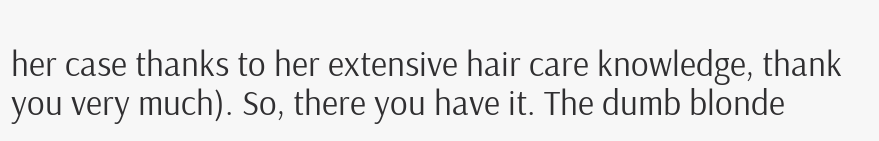her case thanks to her extensive hair care knowledge, thank you very much). So, there you have it. The dumb blonde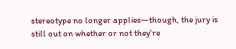stereotype no longer applies—though, the jury is still out on whether or not they're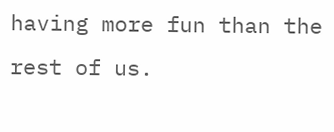having more fun than the rest of us.